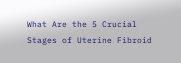What Are the 5 Crucial Stages of Uterine Fibroid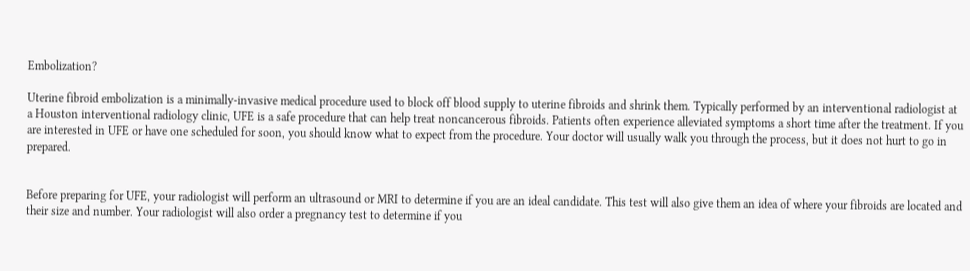Embolization?

Uterine fibroid embolization is a minimally-invasive medical procedure used to block off blood supply to uterine fibroids and shrink them. Typically performed by an interventional radiologist at a Houston interventional radiology clinic, UFE is a safe procedure that can help treat noncancerous fibroids. Patients often experience alleviated symptoms a short time after the treatment. If you are interested in UFE or have one scheduled for soon, you should know what to expect from the procedure. Your doctor will usually walk you through the process, but it does not hurt to go in prepared.


Before preparing for UFE, your radiologist will perform an ultrasound or MRI to determine if you are an ideal candidate. This test will also give them an idea of where your fibroids are located and their size and number. Your radiologist will also order a pregnancy test to determine if you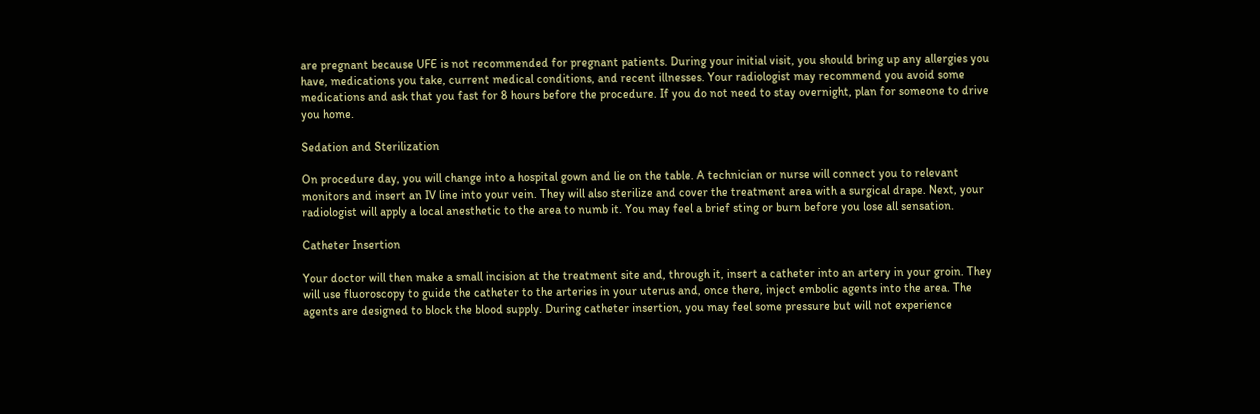are pregnant because UFE is not recommended for pregnant patients. During your initial visit, you should bring up any allergies you have, medications you take, current medical conditions, and recent illnesses. Your radiologist may recommend you avoid some medications and ask that you fast for 8 hours before the procedure. If you do not need to stay overnight, plan for someone to drive you home.

Sedation and Sterilization

On procedure day, you will change into a hospital gown and lie on the table. A technician or nurse will connect you to relevant monitors and insert an IV line into your vein. They will also sterilize and cover the treatment area with a surgical drape. Next, your radiologist will apply a local anesthetic to the area to numb it. You may feel a brief sting or burn before you lose all sensation.

Catheter Insertion

Your doctor will then make a small incision at the treatment site and, through it, insert a catheter into an artery in your groin. They will use fluoroscopy to guide the catheter to the arteries in your uterus and, once there, inject embolic agents into the area. The agents are designed to block the blood supply. During catheter insertion, you may feel some pressure but will not experience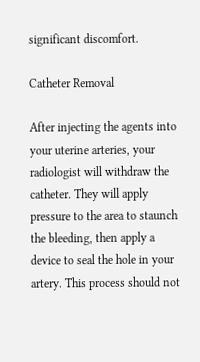significant discomfort.

Catheter Removal

After injecting the agents into your uterine arteries, your radiologist will withdraw the catheter. They will apply pressure to the area to staunch the bleeding, then apply a device to seal the hole in your artery. This process should not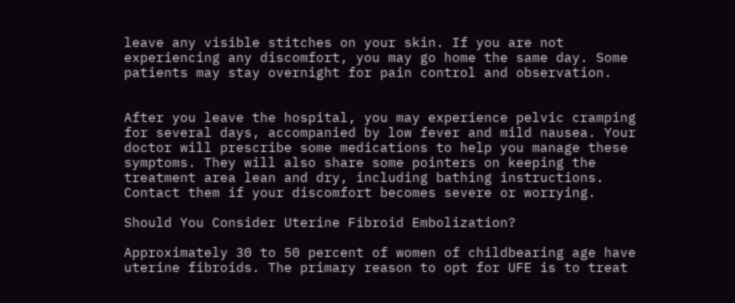leave any visible stitches on your skin. If you are not experiencing any discomfort, you may go home the same day. Some patients may stay overnight for pain control and observation.


After you leave the hospital, you may experience pelvic cramping for several days, accompanied by low fever and mild nausea. Your doctor will prescribe some medications to help you manage these symptoms. They will also share some pointers on keeping the treatment area lean and dry, including bathing instructions. Contact them if your discomfort becomes severe or worrying.

Should You Consider Uterine Fibroid Embolization?

Approximately 30 to 50 percent of women of childbearing age have uterine fibroids. The primary reason to opt for UFE is to treat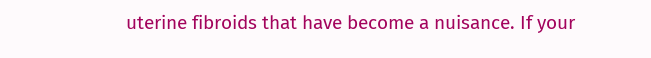uterine fibroids that have become a nuisance. If your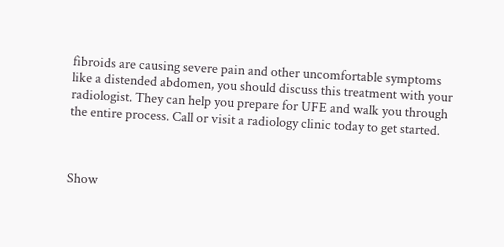fibroids are causing severe pain and other uncomfortable symptoms like a distended abdomen, you should discuss this treatment with your radiologist. They can help you prepare for UFE and walk you through the entire process. Call or visit a radiology clinic today to get started.



Show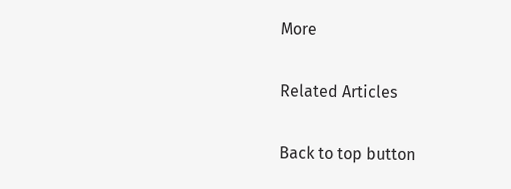More

Related Articles

Back to top button